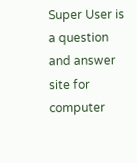Super User is a question and answer site for computer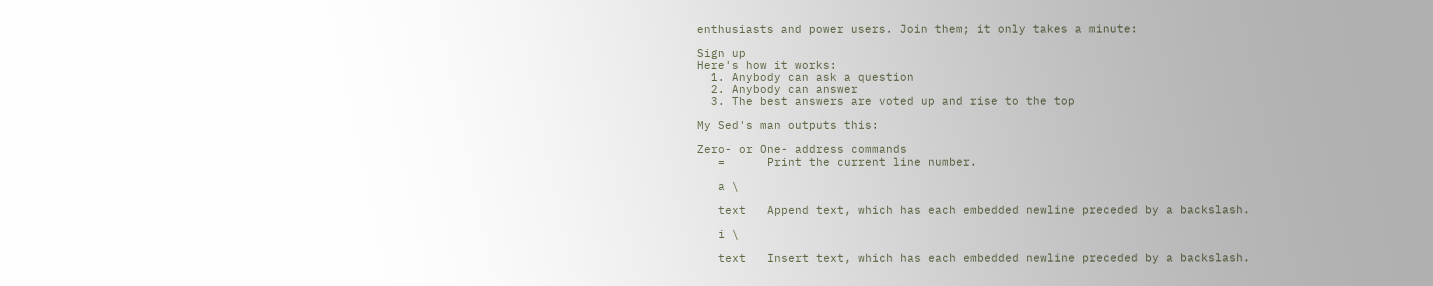enthusiasts and power users. Join them; it only takes a minute:

Sign up
Here's how it works:
  1. Anybody can ask a question
  2. Anybody can answer
  3. The best answers are voted up and rise to the top

My Sed's man outputs this:

Zero- or One- address commands
   =      Print the current line number.

   a \

   text   Append text, which has each embedded newline preceded by a backslash.

   i \

   text   Insert text, which has each embedded newline preceded by a backslash.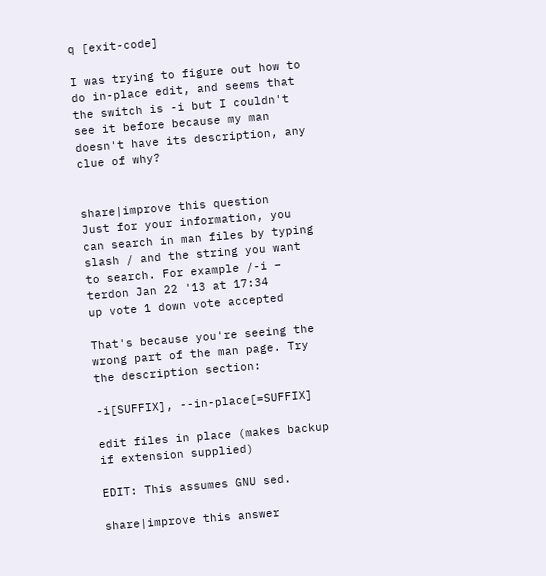q [exit-code]

I was trying to figure out how to do in-place edit, and seems that the switch is -i but I couldn't see it before because my man doesn't have its description, any clue of why?


share|improve this question
Just for your information, you can search in man files by typing slash / and the string you want to search. For example /-i – terdon Jan 22 '13 at 17:34
up vote 1 down vote accepted

That's because you're seeing the wrong part of the man page. Try the description section:

-i[SUFFIX], --in-place[=SUFFIX]

edit files in place (makes backup if extension supplied)

EDIT: This assumes GNU sed.

share|improve this answer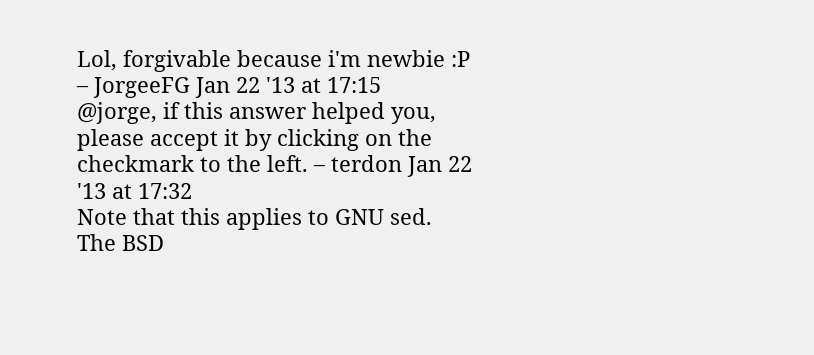Lol, forgivable because i'm newbie :P – JorgeeFG Jan 22 '13 at 17:15
@jorge, if this answer helped you, please accept it by clicking on the checkmark to the left. – terdon Jan 22 '13 at 17:32
Note that this applies to GNU sed. The BSD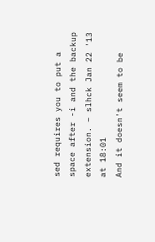sed requires you to put a space after -i and the backup extension. – slhck Jan 22 '13 at 18:01
And it doesn't seem to be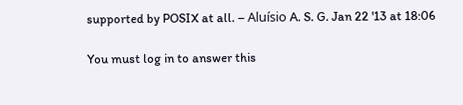supported by POSIX at all. – Aluísio A. S. G. Jan 22 '13 at 18:06

You must log in to answer this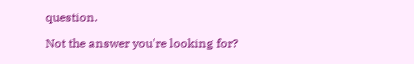question.

Not the answer you're looking for?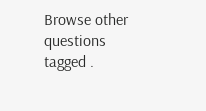Browse other questions tagged .